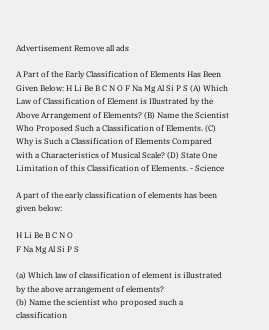Advertisement Remove all ads

A Part of the Early Classification of Elements Has Been Given Below: H Li Be B C N O F Na Mg Al Si P S (A) Which Law of Classification of Element is Illustrated by the Above Arrangement of Elements? (B) Name the Scientist Who Proposed Such a Classification of Elements. (C) Why is Such a Classification of Elements Compared with a Characteristics of Musical Scale? (D) State One Limitation of this Classification of Elements. - Science

A part of the early classification of elements has been given below:

H Li Be B C N O
F Na Mg Al Si P S

(a) Which law of classification of element is illustrated by the above arrangement of elements?
(b) Name the scientist who proposed such a classification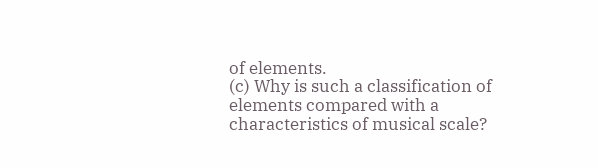of elements.
(c) Why is such a classification of elements compared with a characteristics of musical scale?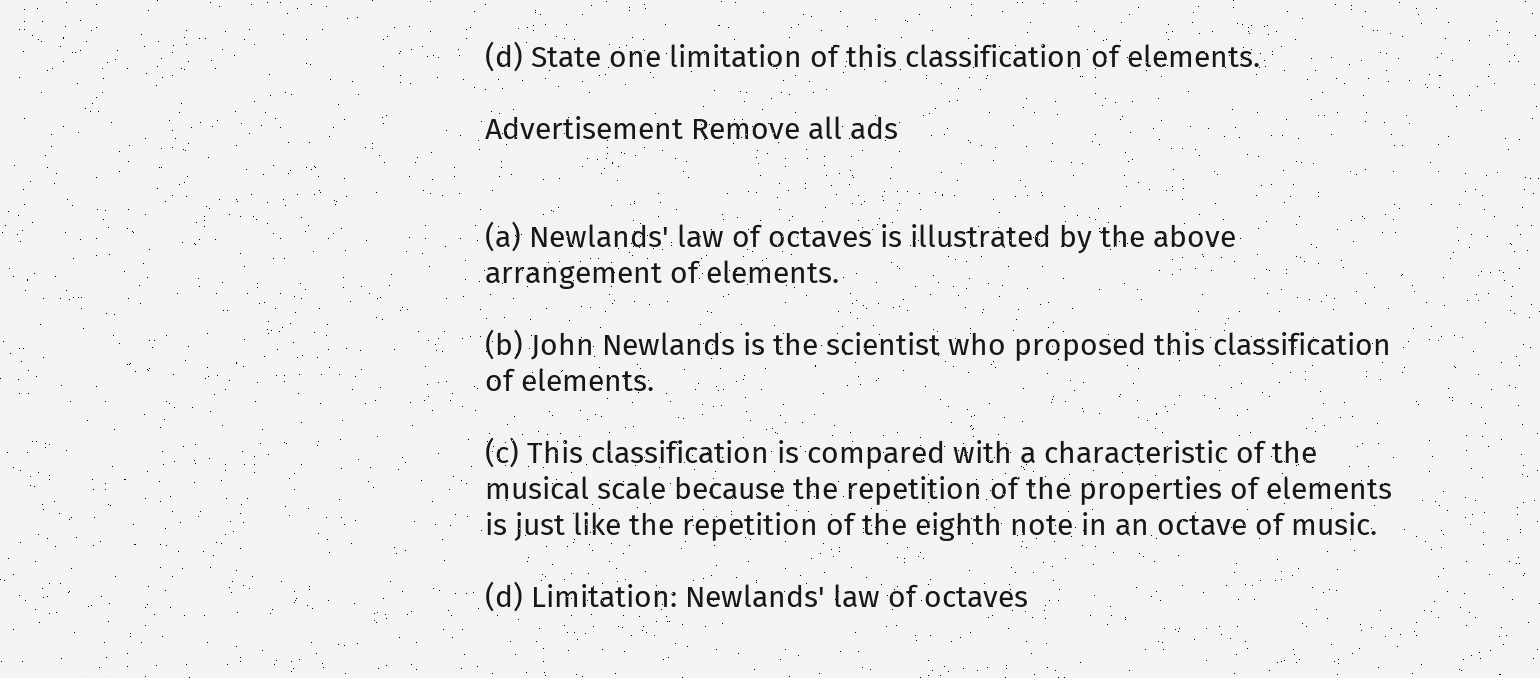(d) State one limitation of this classification of elements.

Advertisement Remove all ads


(a) Newlands' law of octaves is illustrated by the above arrangement of elements.

(b) John Newlands is the scientist who proposed this classification of elements.

(c) This classification is compared with a characteristic of the musical scale because the repetition of the properties of elements is just like the repetition of the eighth note in an octave of music.

(d) Limitation: Newlands' law of octaves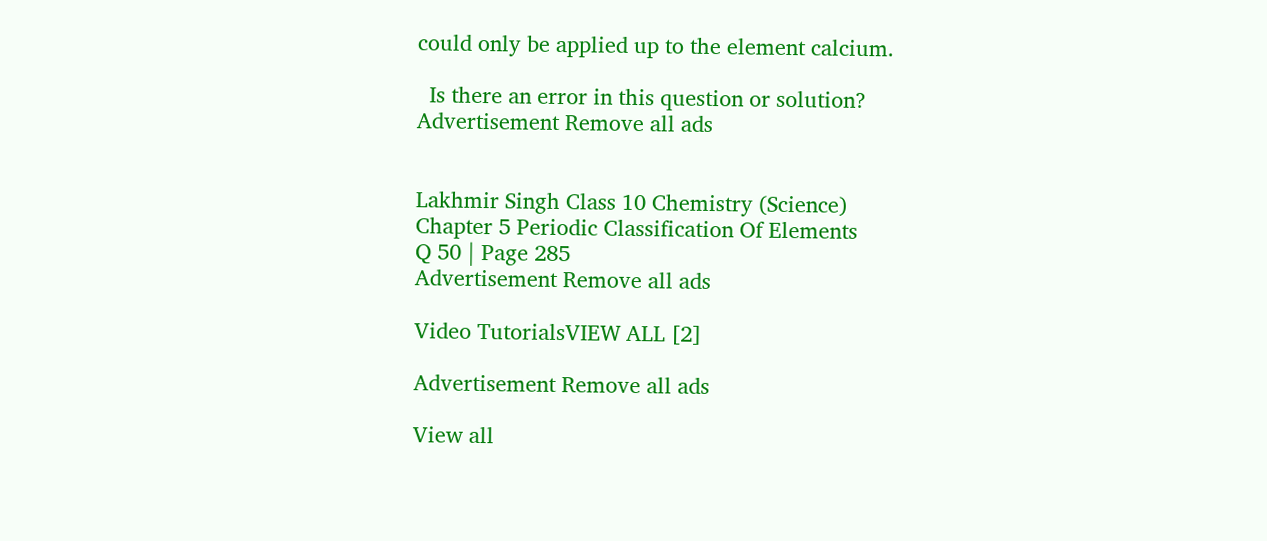could only be applied up to the element calcium.

  Is there an error in this question or solution?
Advertisement Remove all ads


Lakhmir Singh Class 10 Chemistry (Science)
Chapter 5 Periodic Classification Of Elements
Q 50 | Page 285
Advertisement Remove all ads

Video TutorialsVIEW ALL [2]

Advertisement Remove all ads

View all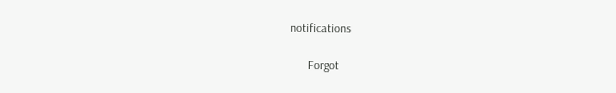notifications

      Forgot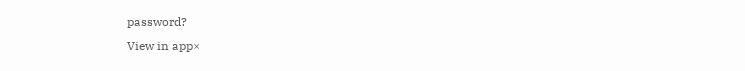password?
View in app×